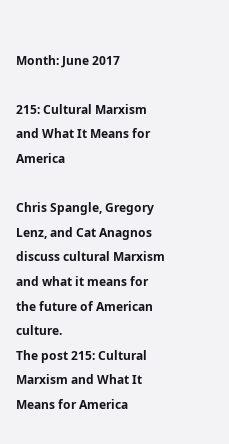Month: June 2017

215: Cultural Marxism and What It Means for America

Chris Spangle, Gregory Lenz, and Cat Anagnos discuss cultural Marxism and what it means for the future of American culture.
The post 215: Cultural Marxism and What It Means for America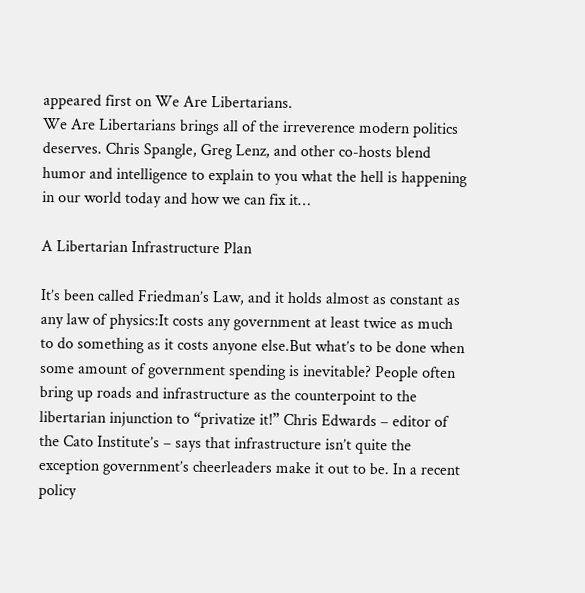appeared first on We Are Libertarians.
We Are Libertarians brings all of the irreverence modern politics deserves. Chris Spangle, Greg Lenz, and other co-hosts blend humor and intelligence to explain to you what the hell is happening in our world today and how we can fix it…

A Libertarian Infrastructure Plan

It’s been called Friedman’s Law, and it holds almost as constant as any law of physics:It costs any government at least twice as much to do something as it costs anyone else.But what’s to be done when some amount of government spending is inevitable? People often bring up roads and infrastructure as the counterpoint to the libertarian injunction to “privatize it!” Chris Edwards – editor of the Cato Institute’s – says that infrastructure isn’t quite the exception government’s cheerleaders make it out to be. In a recent policy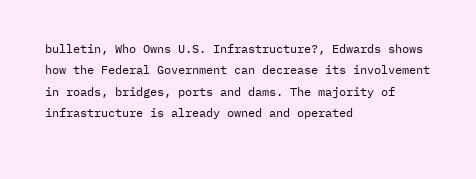bulletin, Who Owns U.S. Infrastructure?, Edwards shows how the Federal Government can decrease its involvement in roads, bridges, ports and dams. The majority of infrastructure is already owned and operated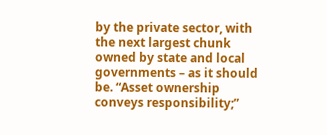by the private sector, with the next largest chunk owned by state and local governments – as it should be. “Asset ownership conveys responsibility;”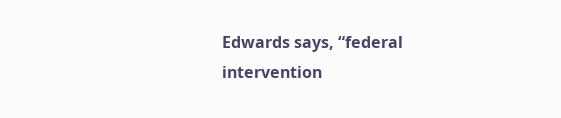Edwards says, “federal intervention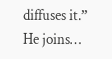diffuses it.” He joins…